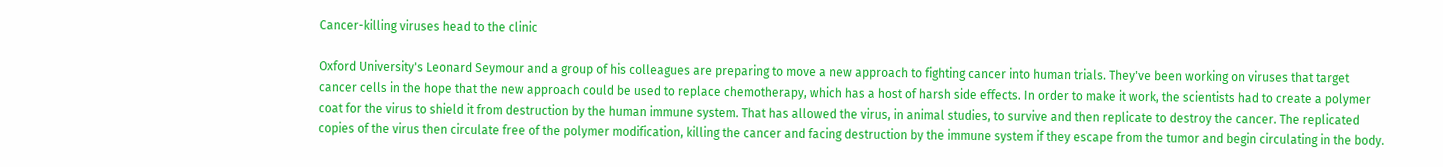Cancer-killing viruses head to the clinic

Oxford University's Leonard Seymour and a group of his colleagues are preparing to move a new approach to fighting cancer into human trials. They've been working on viruses that target cancer cells in the hope that the new approach could be used to replace chemotherapy, which has a host of harsh side effects. In order to make it work, the scientists had to create a polymer coat for the virus to shield it from destruction by the human immune system. That has allowed the virus, in animal studies, to survive and then replicate to destroy the cancer. The replicated copies of the virus then circulate free of the polymer modification, killing the cancer and facing destruction by the immune system if they escape from the tumor and begin circulating in the body.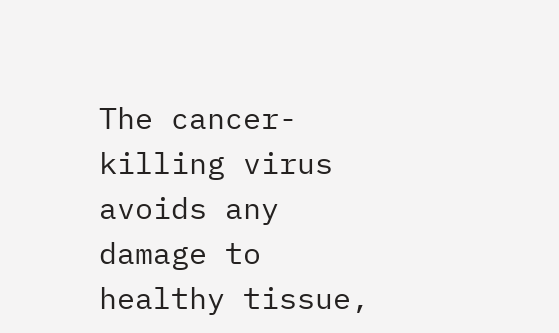The cancer-killing virus avoids any damage to healthy tissue,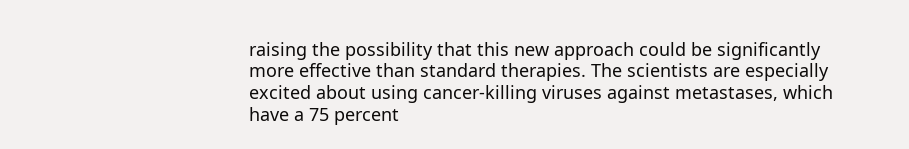raising the possibility that this new approach could be significantly more effective than standard therapies. The scientists are especially excited about using cancer-killing viruses against metastases, which have a 75 percent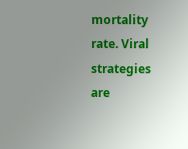mortality rate. Viral strategies are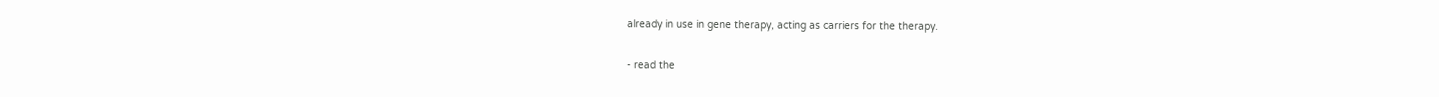already in use in gene therapy, acting as carriers for the therapy.

- read the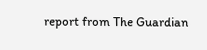report from The Guardian